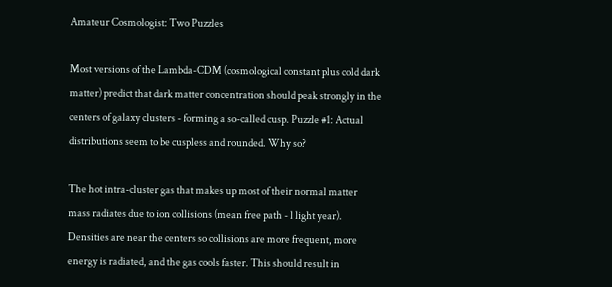Amateur Cosmologist: Two Puzzles

Most versions of the Lambda-CDM (cosmological constant plus cold dark matter) predict that dark matter concentration should peak strongly in the centers of galaxy clusters - forming a so-called cusp. Puzzle #1: Actual distributions seem to be cuspless and rounded. Why so?

The hot intra-cluster gas that makes up most of their normal matter mass radiates due to ion collisions (mean free path - l light year). Densities are near the centers so collisions are more frequent, more energy is radiated, and the gas cools faster. This should result in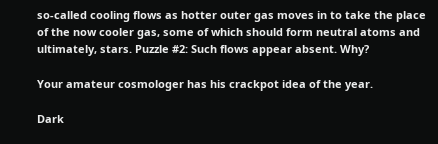so-called cooling flows as hotter outer gas moves in to take the place of the now cooler gas, some of which should form neutral atoms and ultimately, stars. Puzzle #2: Such flows appear absent. Why?

Your amateur cosmologer has his crackpot idea of the year.

Dark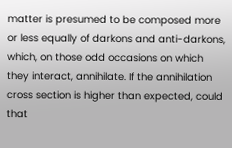matter is presumed to be composed more or less equally of darkons and anti-darkons, which, on those odd occasions on which they interact, annihilate. If the annihilation cross section is higher than expected, could that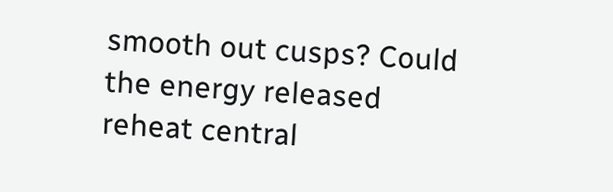smooth out cusps? Could the energy released reheat central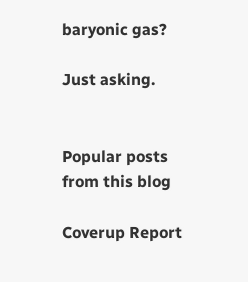baryonic gas?

Just asking.


Popular posts from this blog

Coverup Report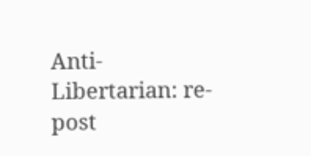Anti-Libertarian: re-post